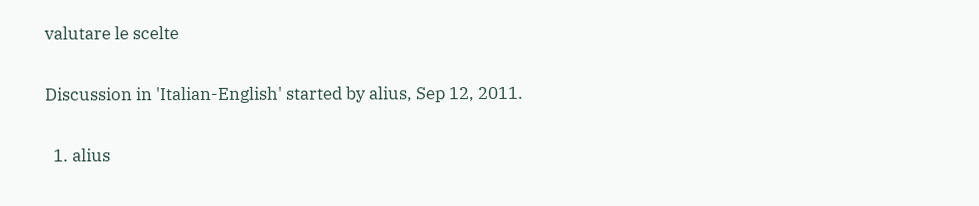valutare le scelte

Discussion in 'Italian-English' started by alius, Sep 12, 2011.

  1. alius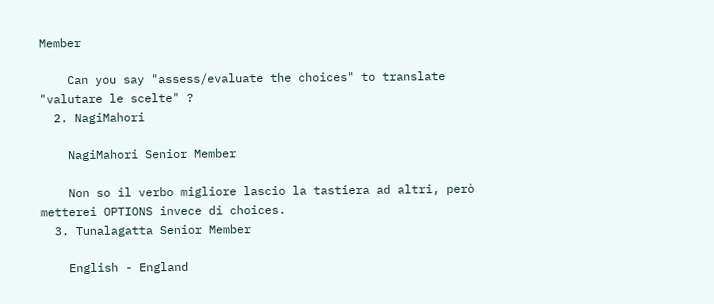Member

    Can you say "assess/evaluate the choices" to translate "valutare le scelte" ?
  2. NagiMahori

    NagiMahori Senior Member

    Non so il verbo migliore lascio la tastiera ad altri, però metterei OPTIONS invece di choices.
  3. Tunalagatta Senior Member

    English - England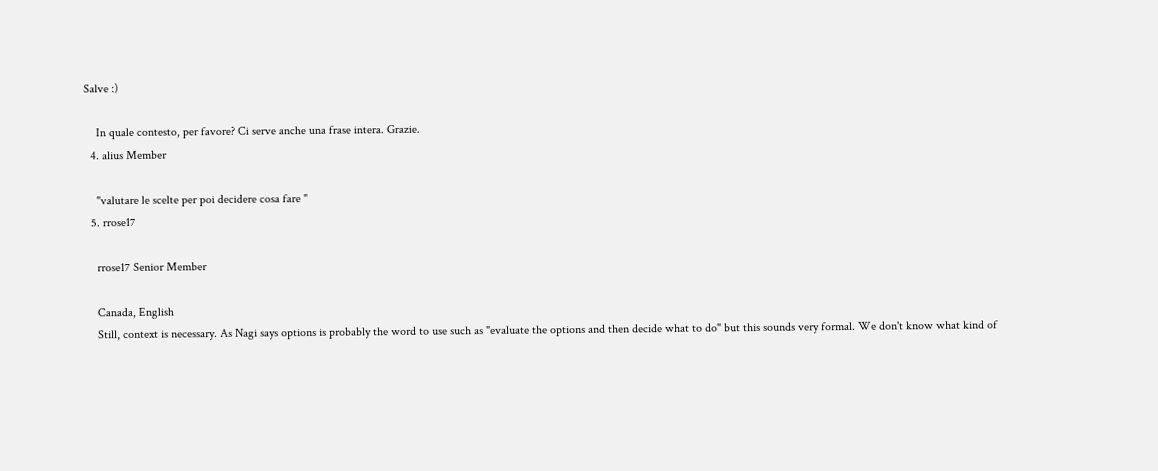Salve :)

    In quale contesto, per favore? Ci serve anche una frase intera. Grazie.
  4. alius Member

    "valutare le scelte per poi decidere cosa fare "
  5. rrose17

    rrose17 Senior Member

    Canada, English
    Still, context is necessary. As Nagi says options is probably the word to use such as "evaluate the options and then decide what to do" but this sounds very formal. We don't know what kind of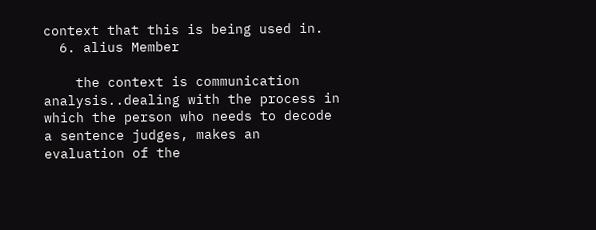context that this is being used in.
  6. alius Member

    the context is communication analysis..dealing with the process in which the person who needs to decode a sentence judges, makes an evaluation of the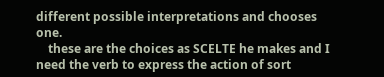different possible interpretations and chooses one.
    these are the choices as SCELTE he makes and I need the verb to express the action of sort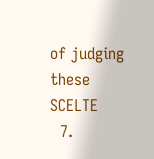of judging these SCELTE
  7.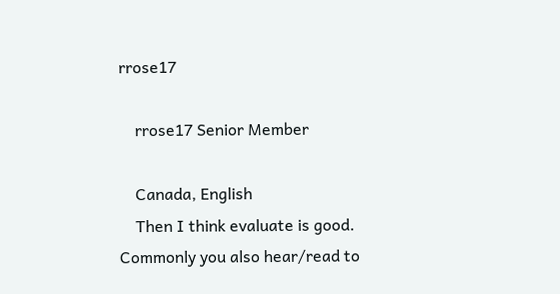rrose17

    rrose17 Senior Member

    Canada, English
    Then I think evaluate is good. Commonly you also hear/read to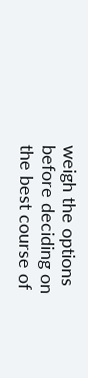weigh the options before deciding on the best course of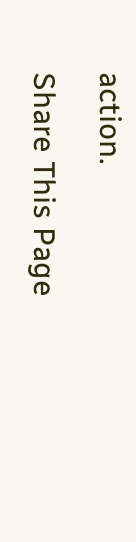action.

Share This Page